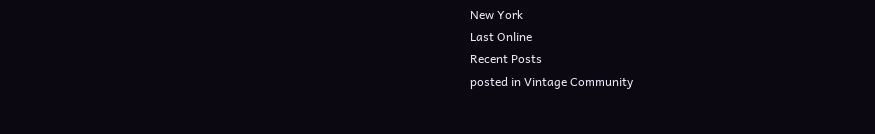New York
Last Online
Recent Posts
posted in Vintage Community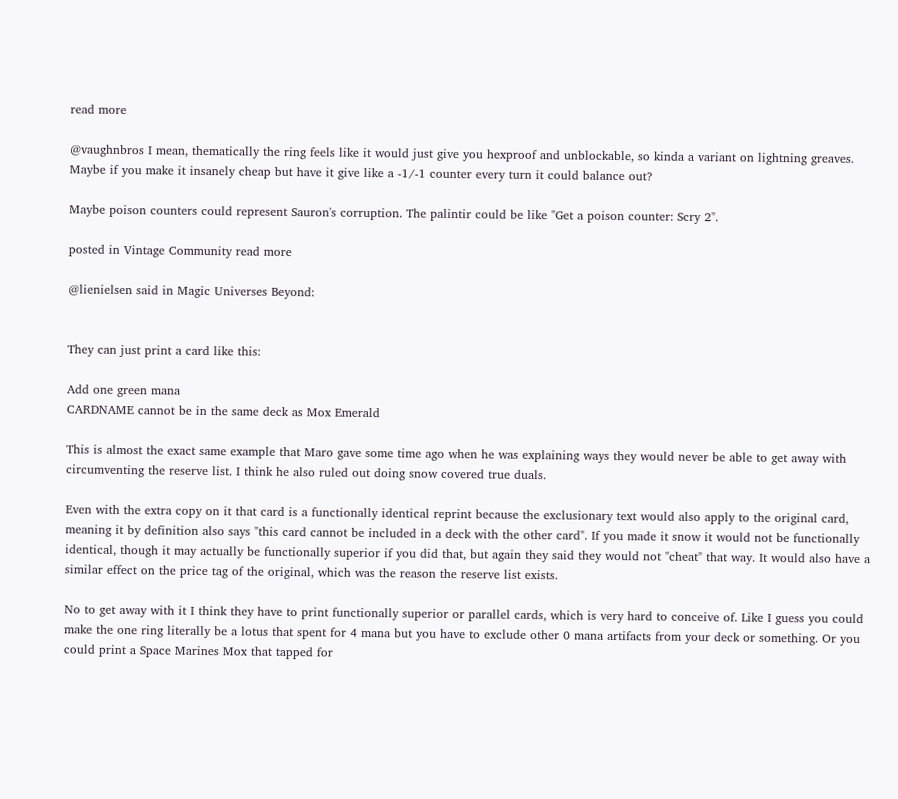read more

@vaughnbros I mean, thematically the ring feels like it would just give you hexproof and unblockable, so kinda a variant on lightning greaves. Maybe if you make it insanely cheap but have it give like a -1/-1 counter every turn it could balance out?

Maybe poison counters could represent Sauron's corruption. The palintir could be like "Get a poison counter: Scry 2".

posted in Vintage Community read more

@lienielsen said in Magic Universes Beyond:


They can just print a card like this:

Add one green mana
CARDNAME cannot be in the same deck as Mox Emerald

This is almost the exact same example that Maro gave some time ago when he was explaining ways they would never be able to get away with circumventing the reserve list. I think he also ruled out doing snow covered true duals.

Even with the extra copy on it that card is a functionally identical reprint because the exclusionary text would also apply to the original card, meaning it by definition also says "this card cannot be included in a deck with the other card". If you made it snow it would not be functionally identical, though it may actually be functionally superior if you did that, but again they said they would not "cheat" that way. It would also have a similar effect on the price tag of the original, which was the reason the reserve list exists.

No to get away with it I think they have to print functionally superior or parallel cards, which is very hard to conceive of. Like I guess you could make the one ring literally be a lotus that spent for 4 mana but you have to exclude other 0 mana artifacts from your deck or something. Or you could print a Space Marines Mox that tapped for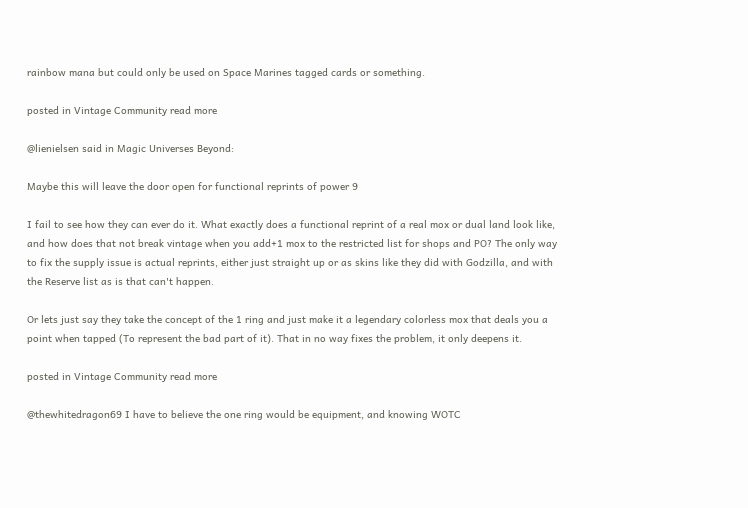rainbow mana but could only be used on Space Marines tagged cards or something.

posted in Vintage Community read more

@lienielsen said in Magic Universes Beyond:

Maybe this will leave the door open for functional reprints of power 9

I fail to see how they can ever do it. What exactly does a functional reprint of a real mox or dual land look like, and how does that not break vintage when you add+1 mox to the restricted list for shops and PO? The only way to fix the supply issue is actual reprints, either just straight up or as skins like they did with Godzilla, and with the Reserve list as is that can't happen.

Or lets just say they take the concept of the 1 ring and just make it a legendary colorless mox that deals you a point when tapped (To represent the bad part of it). That in no way fixes the problem, it only deepens it.

posted in Vintage Community read more

@thewhitedragon69 I have to believe the one ring would be equipment, and knowing WOTC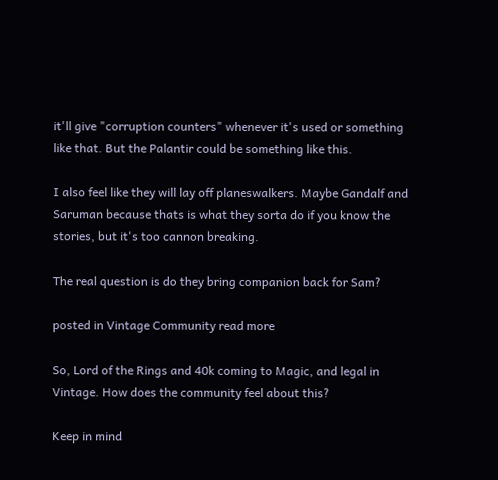it'll give "corruption counters" whenever it's used or something like that. But the Palantir could be something like this.

I also feel like they will lay off planeswalkers. Maybe Gandalf and Saruman because thats is what they sorta do if you know the stories, but it's too cannon breaking.

The real question is do they bring companion back for Sam?

posted in Vintage Community read more

So, Lord of the Rings and 40k coming to Magic, and legal in Vintage. How does the community feel about this?

Keep in mind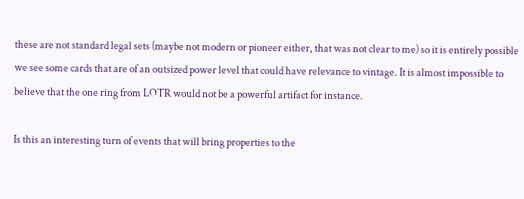these are not standard legal sets (maybe not modern or pioneer either, that was not clear to me) so it is entirely possible we see some cards that are of an outsized power level that could have relevance to vintage. It is almost impossible to believe that the one ring from LOTR would not be a powerful artifact for instance.

Is this an interesting turn of events that will bring properties to the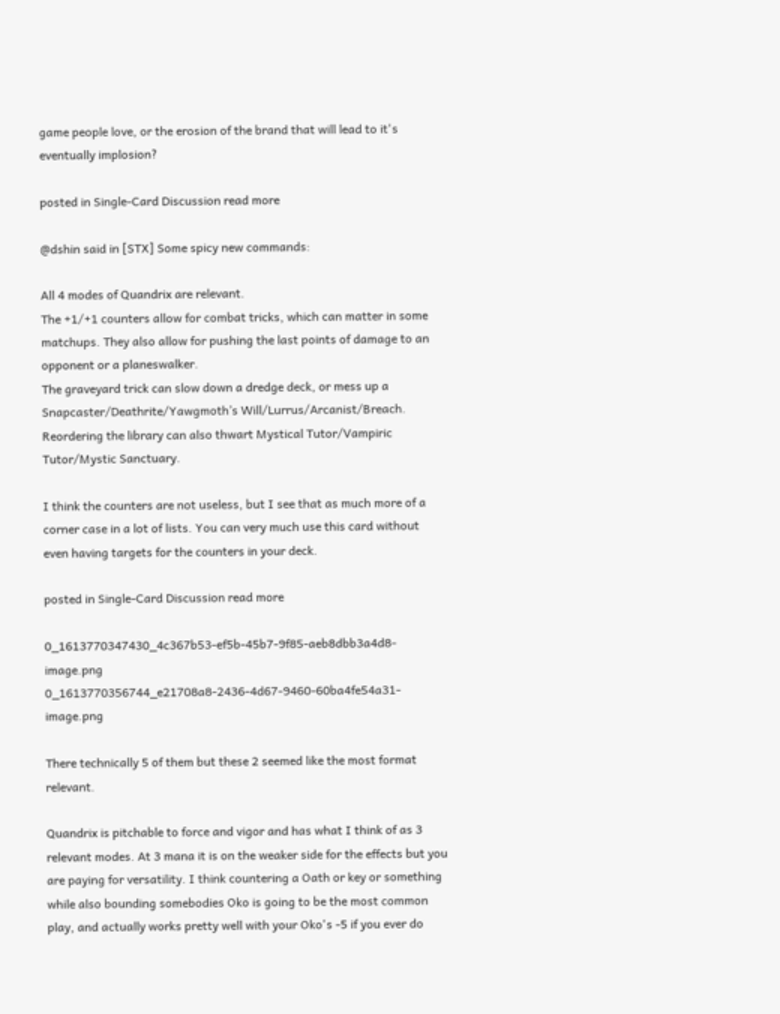game people love, or the erosion of the brand that will lead to it's eventually implosion?

posted in Single-Card Discussion read more

@dshin said in [STX] Some spicy new commands:

All 4 modes of Quandrix are relevant.
The +1/+1 counters allow for combat tricks, which can matter in some matchups. They also allow for pushing the last points of damage to an opponent or a planeswalker.
The graveyard trick can slow down a dredge deck, or mess up a Snapcaster/Deathrite/Yawgmoth’s Will/Lurrus/Arcanist/Breach. Reordering the library can also thwart Mystical Tutor/Vampiric Tutor/Mystic Sanctuary.

I think the counters are not useless, but I see that as much more of a corner case in a lot of lists. You can very much use this card without even having targets for the counters in your deck.

posted in Single-Card Discussion read more

0_1613770347430_4c367b53-ef5b-45b7-9f85-aeb8dbb3a4d8-image.png 0_1613770356744_e21708a8-2436-4d67-9460-60ba4fe54a31-image.png

There technically 5 of them but these 2 seemed like the most format relevant.

Quandrix is pitchable to force and vigor and has what I think of as 3 relevant modes. At 3 mana it is on the weaker side for the effects but you are paying for versatility. I think countering a Oath or key or something while also bounding somebodies Oko is going to be the most common play, and actually works pretty well with your Oko's -5 if you ever do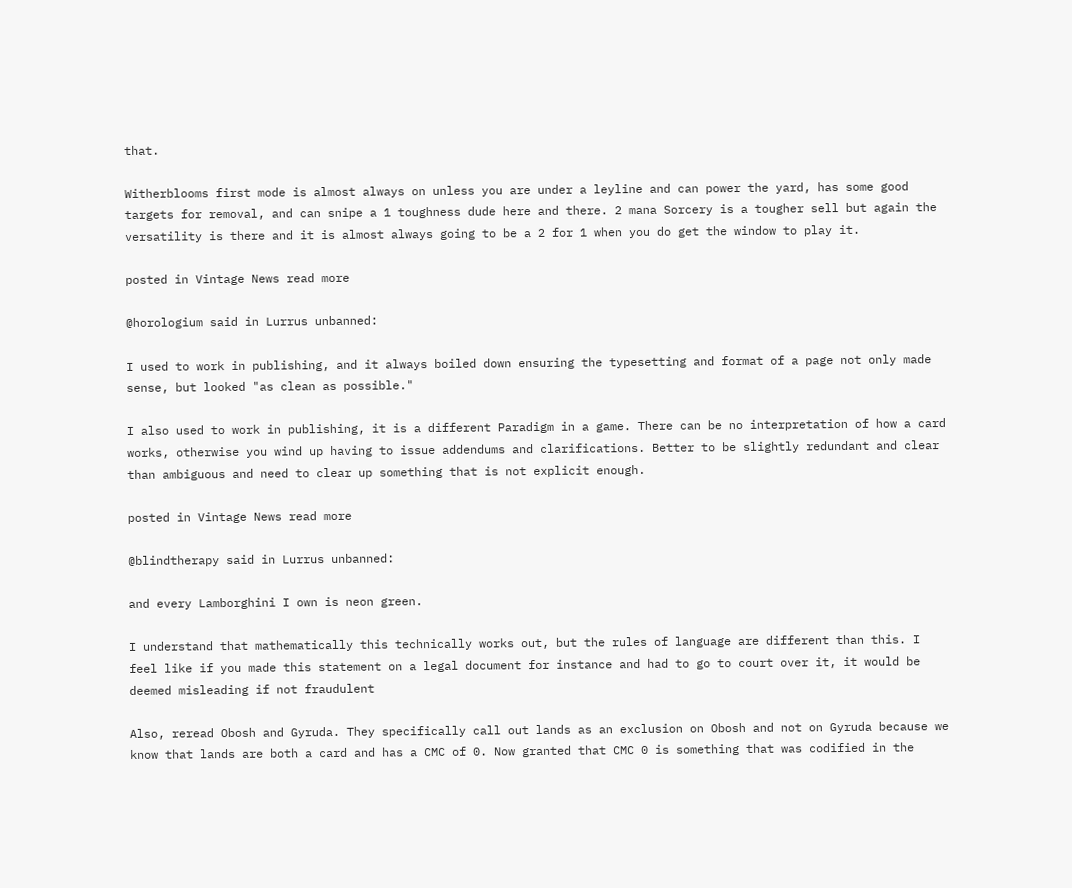that.

Witherblooms first mode is almost always on unless you are under a leyline and can power the yard, has some good targets for removal, and can snipe a 1 toughness dude here and there. 2 mana Sorcery is a tougher sell but again the versatility is there and it is almost always going to be a 2 for 1 when you do get the window to play it.

posted in Vintage News read more

@horologium said in Lurrus unbanned:

I used to work in publishing, and it always boiled down ensuring the typesetting and format of a page not only made sense, but looked "as clean as possible."

I also used to work in publishing, it is a different Paradigm in a game. There can be no interpretation of how a card works, otherwise you wind up having to issue addendums and clarifications. Better to be slightly redundant and clear than ambiguous and need to clear up something that is not explicit enough.

posted in Vintage News read more

@blindtherapy said in Lurrus unbanned:

and every Lamborghini I own is neon green.

I understand that mathematically this technically works out, but the rules of language are different than this. I feel like if you made this statement on a legal document for instance and had to go to court over it, it would be deemed misleading if not fraudulent

Also, reread Obosh and Gyruda. They specifically call out lands as an exclusion on Obosh and not on Gyruda because we know that lands are both a card and has a CMC of 0. Now granted that CMC 0 is something that was codified in the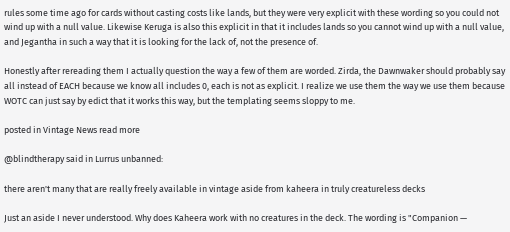rules some time ago for cards without casting costs like lands, but they were very explicit with these wording so you could not wind up with a null value. Likewise Keruga is also this explicit in that it includes lands so you cannot wind up with a null value, and Jegantha in such a way that it is looking for the lack of, not the presence of.

Honestly after rereading them I actually question the way a few of them are worded. Zirda, the Dawnwaker should probably say all instead of EACH because we know all includes 0, each is not as explicit. I realize we use them the way we use them because WOTC can just say by edict that it works this way, but the templating seems sloppy to me.

posted in Vintage News read more

@blindtherapy said in Lurrus unbanned:

there aren't many that are really freely available in vintage aside from kaheera in truly creatureless decks

Just an aside I never understood. Why does Kaheera work with no creatures in the deck. The wording is "Companion —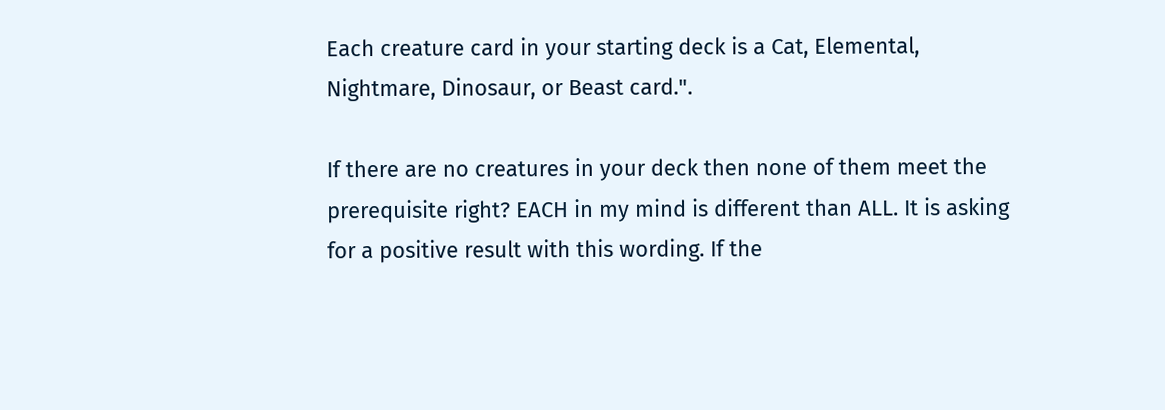Each creature card in your starting deck is a Cat, Elemental, Nightmare, Dinosaur, or Beast card.".

If there are no creatures in your deck then none of them meet the prerequisite right? EACH in my mind is different than ALL. It is asking for a positive result with this wording. If the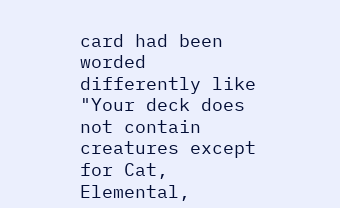card had been worded differently like "Your deck does not contain creatures except for Cat, Elemental,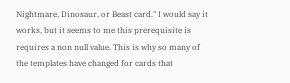Nightmare, Dinosaur, or Beast card." I would say it works, but it seems to me this prerequisite is requires a non null value. This is why so many of the templates have changed for cards that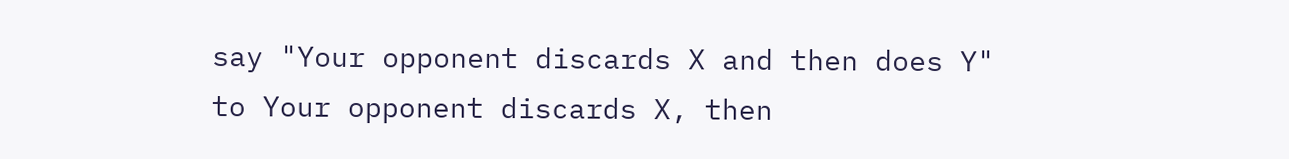say "Your opponent discards X and then does Y" to Your opponent discards X, then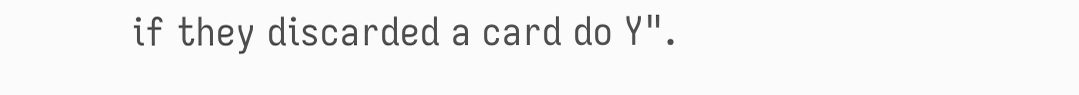if they discarded a card do Y".